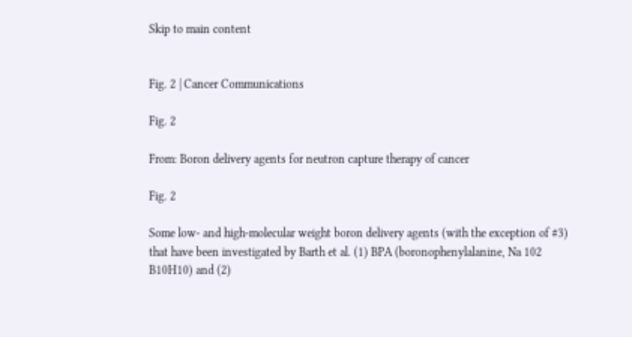Skip to main content


Fig. 2 | Cancer Communications

Fig. 2

From: Boron delivery agents for neutron capture therapy of cancer

Fig. 2

Some low- and high-molecular weight boron delivery agents (with the exception of #3) that have been investigated by Barth et al. (1) BPA (boronophenylalanine, Na 102 B10H10) and (2)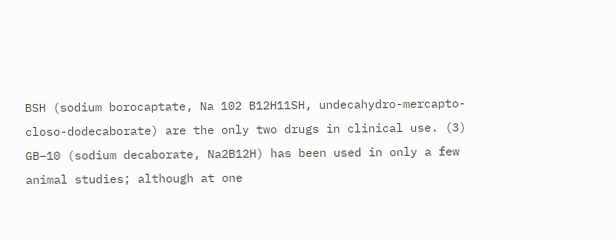BSH (sodium borocaptate, Na 102 B12H11SH, undecahydro-mercapto-closo-dodecaborate) are the only two drugs in clinical use. (3) GB–10 (sodium decaborate, Na2B12H) has been used in only a few animal studies; although at one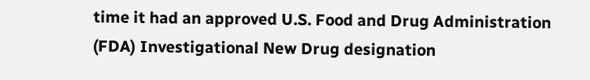time it had an approved U.S. Food and Drug Administration (FDA) Investigational New Drug designation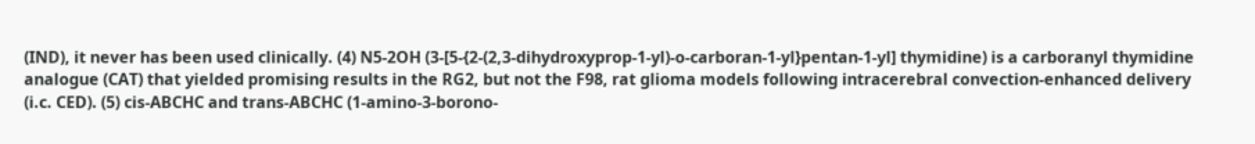(IND), it never has been used clinically. (4) N5-2OH (3-[5-{2-(2,3-dihydroxyprop-1-yl)-o-carboran-1-yl}pentan-1-yl] thymidine) is a carboranyl thymidine analogue (CAT) that yielded promising results in the RG2, but not the F98, rat glioma models following intracerebral convection-enhanced delivery (i.c. CED). (5) cis-ABCHC and trans-ABCHC (1-amino-3-borono-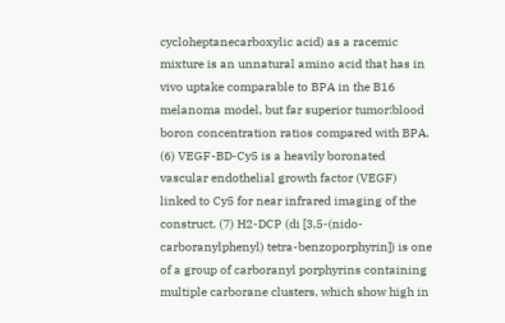cycloheptanecarboxylic acid) as a racemic mixture is an unnatural amino acid that has in vivo uptake comparable to BPA in the B16 melanoma model, but far superior tumor:blood boron concentration ratios compared with BPA. (6) VEGF-BD-Cy5 is a heavily boronated vascular endothelial growth factor (VEGF) linked to Cy5 for near infrared imaging of the construct. (7) H2-DCP (di [3,5-(nido-carboranylphenyl) tetra-benzoporphyrin]) is one of a group of carboranyl porphyrins containing multiple carborane clusters, which show high in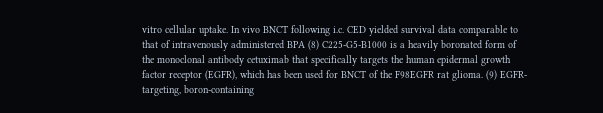vitro cellular uptake. In vivo BNCT following i.c. CED yielded survival data comparable to that of intravenously administered BPA (8) C225-G5-B1000 is a heavily boronated form of the monoclonal antibody cetuximab that specifically targets the human epidermal growth factor receptor (EGFR), which has been used for BNCT of the F98EGFR rat glioma. (9) EGFR-targeting, boron-containing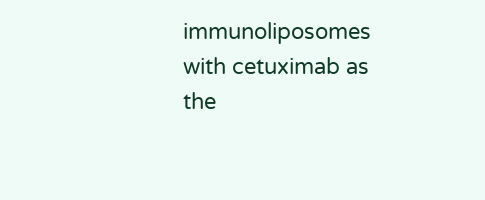immunoliposomes with cetuximab as the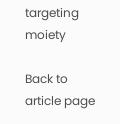targeting moiety

Back to article page